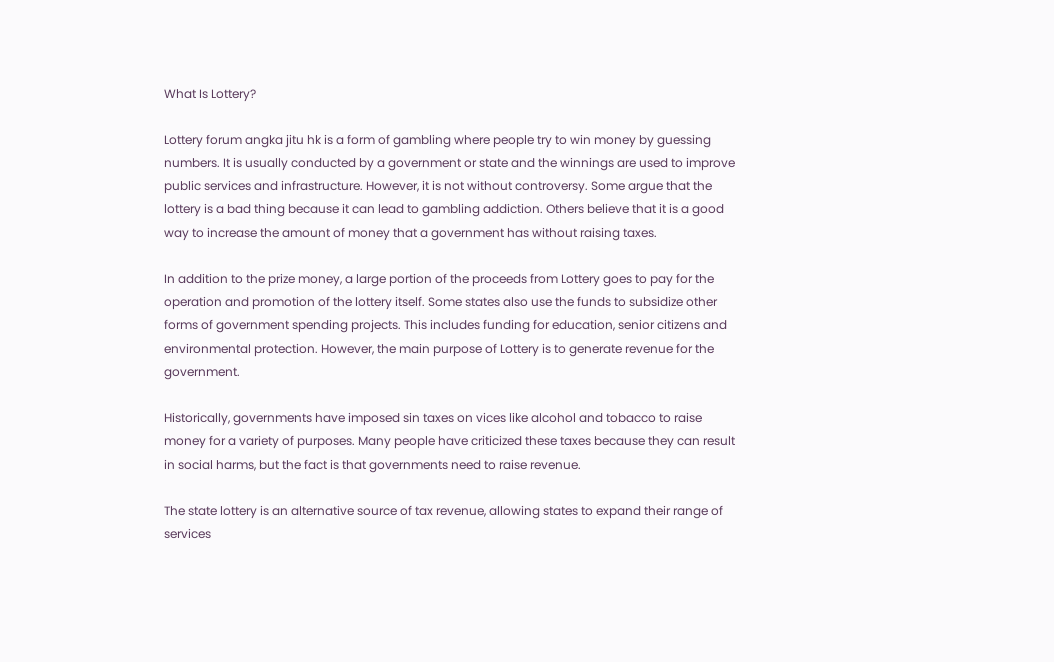What Is Lottery?

Lottery forum angka jitu hk is a form of gambling where people try to win money by guessing numbers. It is usually conducted by a government or state and the winnings are used to improve public services and infrastructure. However, it is not without controversy. Some argue that the lottery is a bad thing because it can lead to gambling addiction. Others believe that it is a good way to increase the amount of money that a government has without raising taxes.

In addition to the prize money, a large portion of the proceeds from Lottery goes to pay for the operation and promotion of the lottery itself. Some states also use the funds to subsidize other forms of government spending projects. This includes funding for education, senior citizens and environmental protection. However, the main purpose of Lottery is to generate revenue for the government.

Historically, governments have imposed sin taxes on vices like alcohol and tobacco to raise money for a variety of purposes. Many people have criticized these taxes because they can result in social harms, but the fact is that governments need to raise revenue.

The state lottery is an alternative source of tax revenue, allowing states to expand their range of services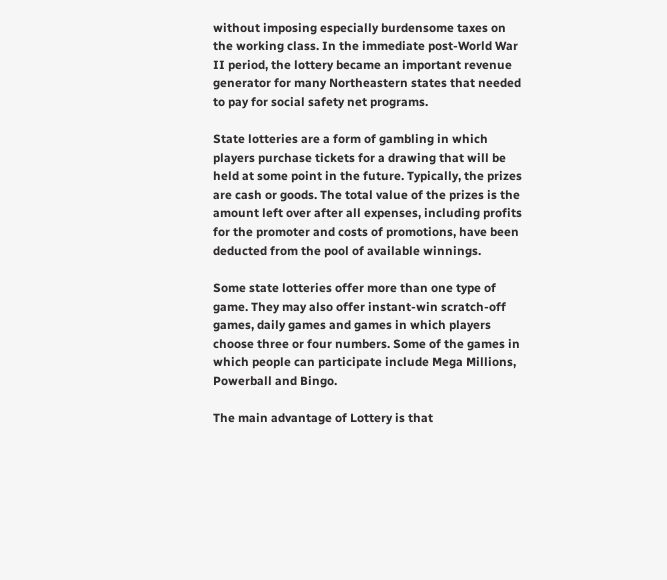without imposing especially burdensome taxes on the working class. In the immediate post-World War II period, the lottery became an important revenue generator for many Northeastern states that needed to pay for social safety net programs.

State lotteries are a form of gambling in which players purchase tickets for a drawing that will be held at some point in the future. Typically, the prizes are cash or goods. The total value of the prizes is the amount left over after all expenses, including profits for the promoter and costs of promotions, have been deducted from the pool of available winnings.

Some state lotteries offer more than one type of game. They may also offer instant-win scratch-off games, daily games and games in which players choose three or four numbers. Some of the games in which people can participate include Mega Millions, Powerball and Bingo.

The main advantage of Lottery is that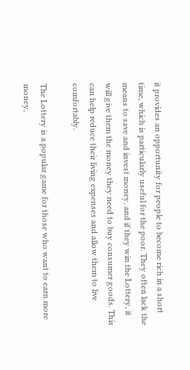it provides an opportunity for people to become rich in a short time, which is particularly useful for the poor. They often lack the means to save and invest money, and if they win the Lottery, it will give them the money they need to buy consumer goods. This can help reduce their living expenses and allow them to live comfortably.

The Lottery is a popular game for those who want to earn more money,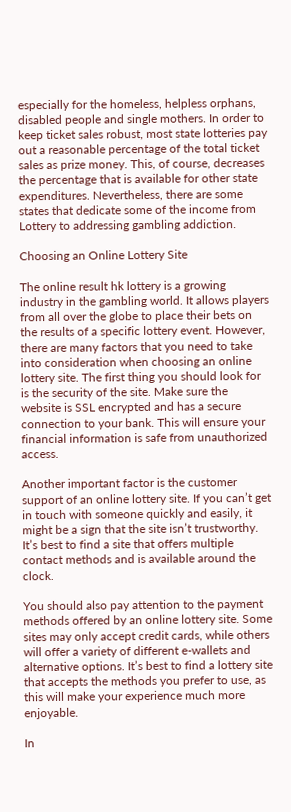especially for the homeless, helpless orphans, disabled people and single mothers. In order to keep ticket sales robust, most state lotteries pay out a reasonable percentage of the total ticket sales as prize money. This, of course, decreases the percentage that is available for other state expenditures. Nevertheless, there are some states that dedicate some of the income from Lottery to addressing gambling addiction.

Choosing an Online Lottery Site

The online result hk lottery is a growing industry in the gambling world. It allows players from all over the globe to place their bets on the results of a specific lottery event. However, there are many factors that you need to take into consideration when choosing an online lottery site. The first thing you should look for is the security of the site. Make sure the website is SSL encrypted and has a secure connection to your bank. This will ensure your financial information is safe from unauthorized access.

Another important factor is the customer support of an online lottery site. If you can’t get in touch with someone quickly and easily, it might be a sign that the site isn’t trustworthy. It’s best to find a site that offers multiple contact methods and is available around the clock.

You should also pay attention to the payment methods offered by an online lottery site. Some sites may only accept credit cards, while others will offer a variety of different e-wallets and alternative options. It’s best to find a lottery site that accepts the methods you prefer to use, as this will make your experience much more enjoyable.

In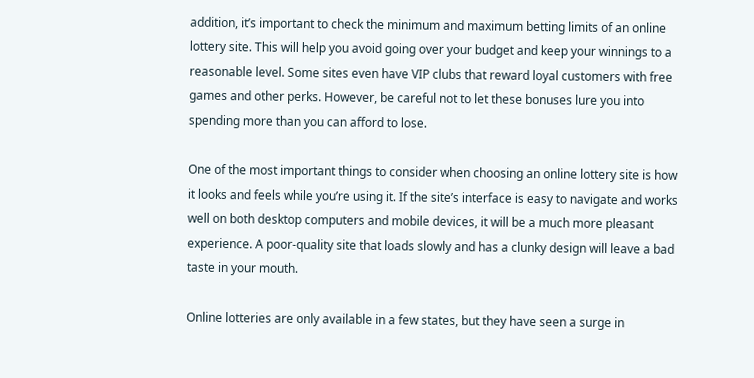addition, it’s important to check the minimum and maximum betting limits of an online lottery site. This will help you avoid going over your budget and keep your winnings to a reasonable level. Some sites even have VIP clubs that reward loyal customers with free games and other perks. However, be careful not to let these bonuses lure you into spending more than you can afford to lose.

One of the most important things to consider when choosing an online lottery site is how it looks and feels while you’re using it. If the site’s interface is easy to navigate and works well on both desktop computers and mobile devices, it will be a much more pleasant experience. A poor-quality site that loads slowly and has a clunky design will leave a bad taste in your mouth.

Online lotteries are only available in a few states, but they have seen a surge in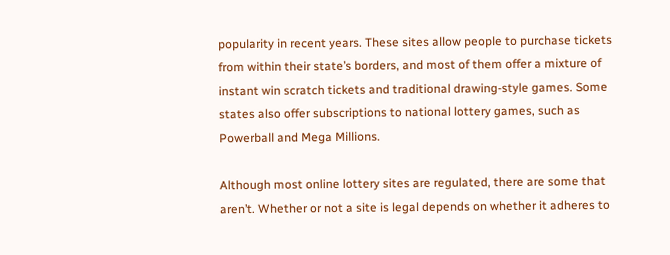popularity in recent years. These sites allow people to purchase tickets from within their state’s borders, and most of them offer a mixture of instant win scratch tickets and traditional drawing-style games. Some states also offer subscriptions to national lottery games, such as Powerball and Mega Millions.

Although most online lottery sites are regulated, there are some that aren’t. Whether or not a site is legal depends on whether it adheres to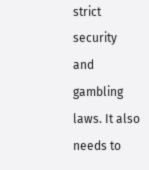strict security and gambling laws. It also needs to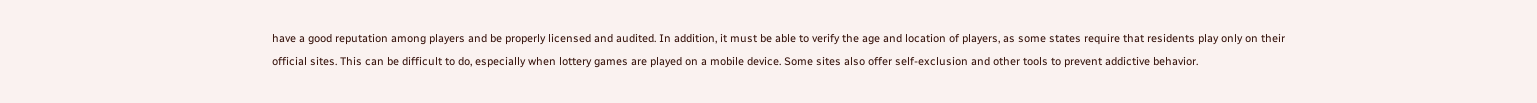have a good reputation among players and be properly licensed and audited. In addition, it must be able to verify the age and location of players, as some states require that residents play only on their official sites. This can be difficult to do, especially when lottery games are played on a mobile device. Some sites also offer self-exclusion and other tools to prevent addictive behavior.